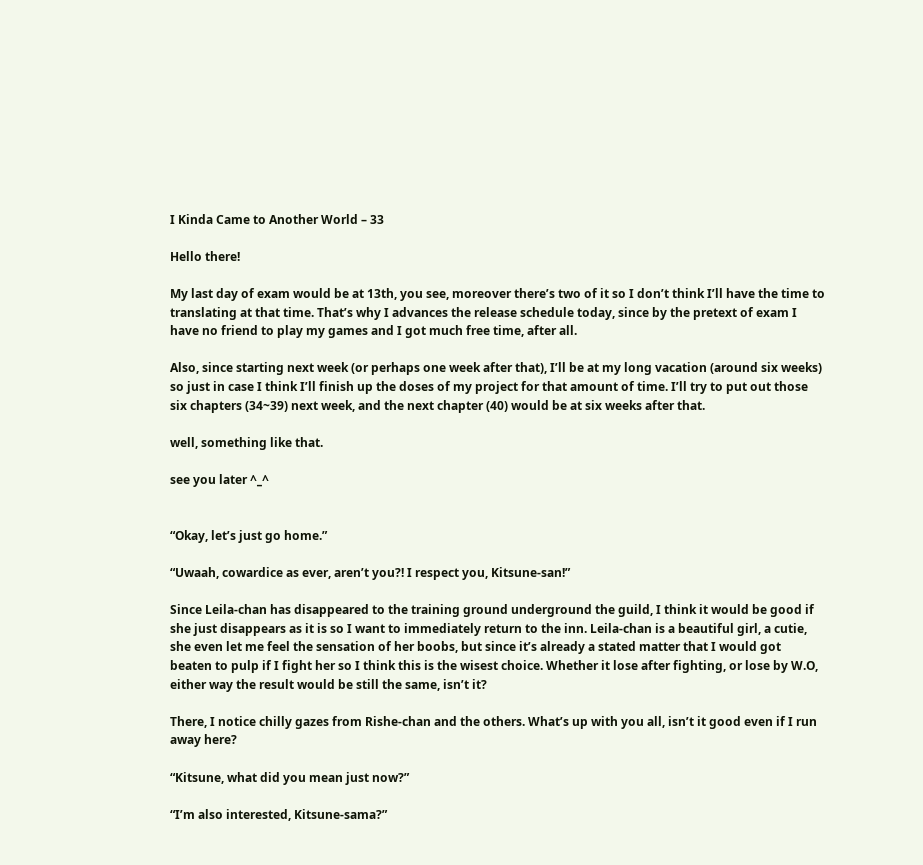I Kinda Came to Another World – 33

Hello there!

My last day of exam would be at 13th, you see, moreover there’s two of it so I don’t think I’ll have the time to translating at that time. That’s why I advances the release schedule today, since by the pretext of exam I have no friend to play my games and I got much free time, after all.

Also, since starting next week (or perhaps one week after that), I’ll be at my long vacation (around six weeks) so just in case I think I’ll finish up the doses of my project for that amount of time. I’ll try to put out those six chapters (34~39) next week, and the next chapter (40) would be at six weeks after that.

well, something like that.

see you later ^_^


“Okay, let’s just go home.”

“Uwaah, cowardice as ever, aren’t you?! I respect you, Kitsune-san!”

Since Leila-chan has disappeared to the training ground underground the guild, I think it would be good if she just disappears as it is so I want to immediately return to the inn. Leila-chan is a beautiful girl, a cutie, she even let me feel the sensation of her boobs, but since it’s already a stated matter that I would got beaten to pulp if I fight her so I think this is the wisest choice. Whether it lose after fighting, or lose by W.O, either way the result would be still the same, isn’t it?

There, I notice chilly gazes from Rishe-chan and the others. What’s up with you all, isn’t it good even if I run away here?

“Kitsune, what did you mean just now?”

“I’m also interested, Kitsune-sama?”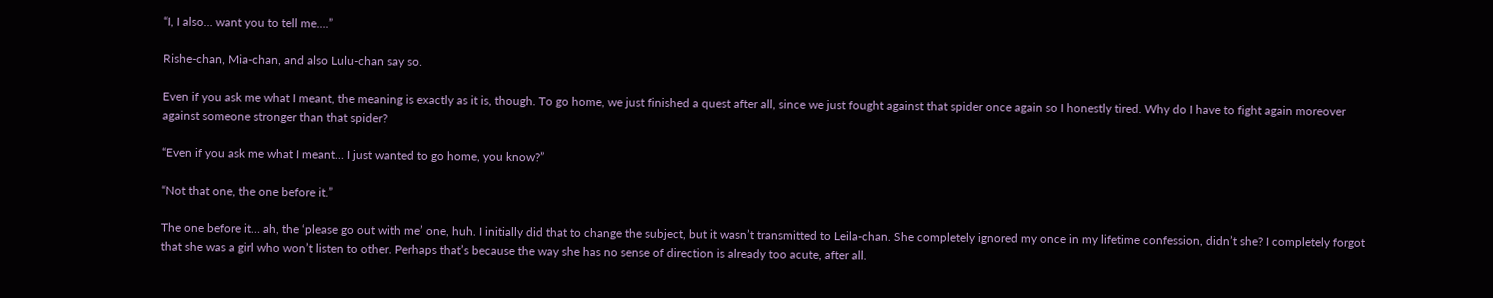“I, I also… want you to tell me….”

Rishe-chan, Mia-chan, and also Lulu-chan say so.

Even if you ask me what I meant, the meaning is exactly as it is, though. To go home, we just finished a quest after all, since we just fought against that spider once again so I honestly tired. Why do I have to fight again moreover against someone stronger than that spider?

“Even if you ask me what I meant… I just wanted to go home, you know?”

“Not that one, the one before it.”

The one before it… ah, the ‘please go out with me’ one, huh. I initially did that to change the subject, but it wasn’t transmitted to Leila-chan. She completely ignored my once in my lifetime confession, didn’t she? I completely forgot that she was a girl who won’t listen to other. Perhaps that’s because the way she has no sense of direction is already too acute, after all.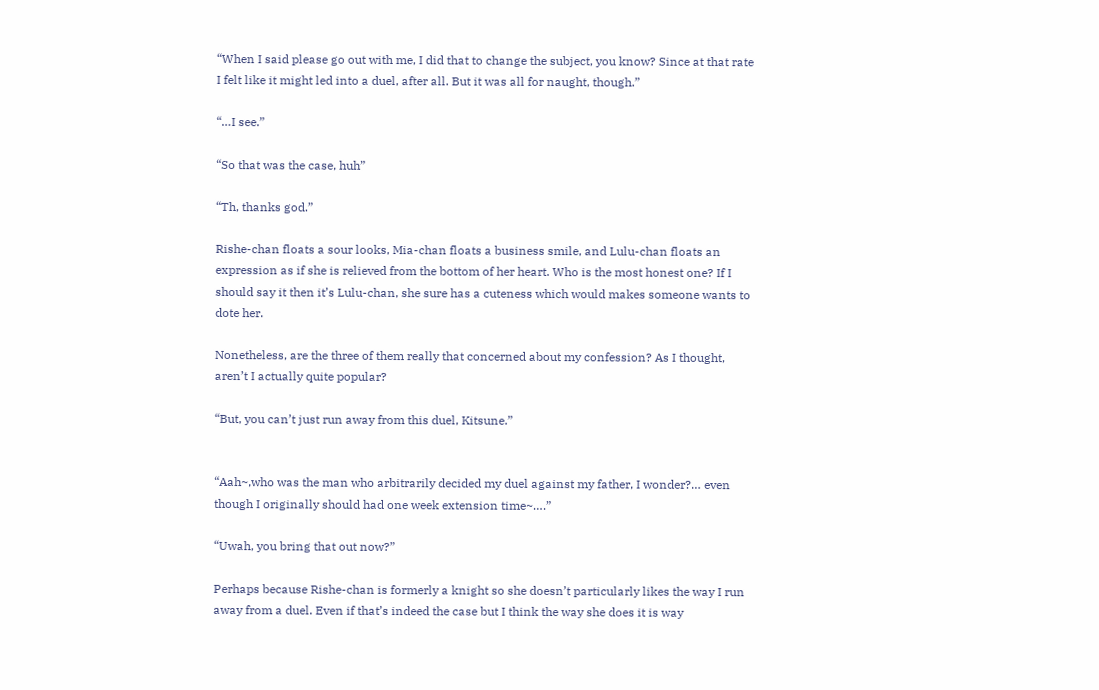“When I said please go out with me, I did that to change the subject, you know? Since at that rate I felt like it might led into a duel, after all. But it was all for naught, though.”

“…I see.”

“So that was the case, huh”

“Th, thanks god.”

Rishe-chan floats a sour looks, Mia-chan floats a business smile, and Lulu-chan floats an expression as if she is relieved from the bottom of her heart. Who is the most honest one? If I should say it then it’s Lulu-chan, she sure has a cuteness which would makes someone wants to dote her.

Nonetheless, are the three of them really that concerned about my confession? As I thought, aren’t I actually quite popular?

“But, you can’t just run away from this duel, Kitsune.”


“Aah~,who was the man who arbitrarily decided my duel against my father, I wonder?… even though I originally should had one week extension time~….”

“Uwah, you bring that out now?”

Perhaps because Rishe-chan is formerly a knight so she doesn’t particularly likes the way I run away from a duel. Even if that’s indeed the case but I think the way she does it is way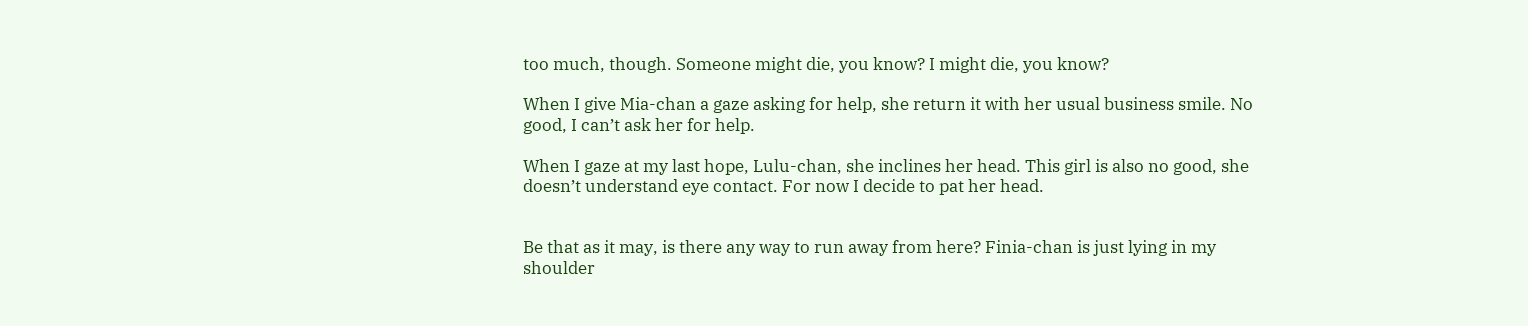too much, though. Someone might die, you know? I might die, you know?

When I give Mia-chan a gaze asking for help, she return it with her usual business smile. No good, I can’t ask her for help.

When I gaze at my last hope, Lulu-chan, she inclines her head. This girl is also no good, she doesn’t understand eye contact. For now I decide to pat her head.


Be that as it may, is there any way to run away from here? Finia-chan is just lying in my shoulder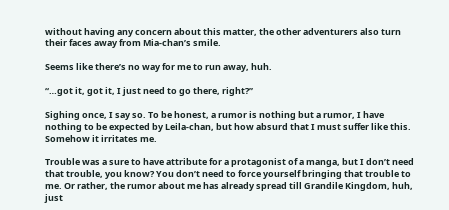without having any concern about this matter, the other adventurers also turn their faces away from Mia-chan’s smile.

Seems like there’s no way for me to run away, huh.

“…got it, got it, I just need to go there, right?”

Sighing once, I say so. To be honest, a rumor is nothing but a rumor, I have nothing to be expected by Leila-chan, but how absurd that I must suffer like this. Somehow it irritates me.

Trouble was a sure to have attribute for a protagonist of a manga, but I don’t need that trouble, you know? You don’t need to force yourself bringing that trouble to me. Or rather, the rumor about me has already spread till Grandile Kingdom, huh, just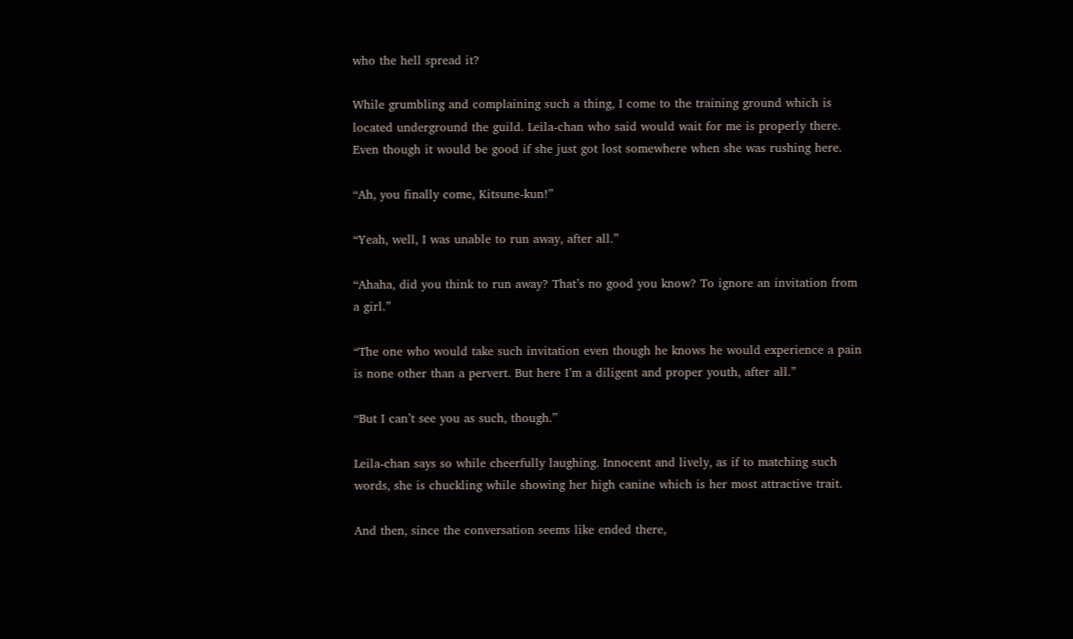who the hell spread it?

While grumbling and complaining such a thing, I come to the training ground which is located underground the guild. Leila-chan who said would wait for me is properly there. Even though it would be good if she just got lost somewhere when she was rushing here.

“Ah, you finally come, Kitsune-kun!”

“Yeah, well, I was unable to run away, after all.”

“Ahaha, did you think to run away? That’s no good you know? To ignore an invitation from a girl.”

“The one who would take such invitation even though he knows he would experience a pain is none other than a pervert. But here I’m a diligent and proper youth, after all.”

“But I can’t see you as such, though.”

Leila-chan says so while cheerfully laughing. Innocent and lively, as if to matching such words, she is chuckling while showing her high canine which is her most attractive trait.

And then, since the conversation seems like ended there,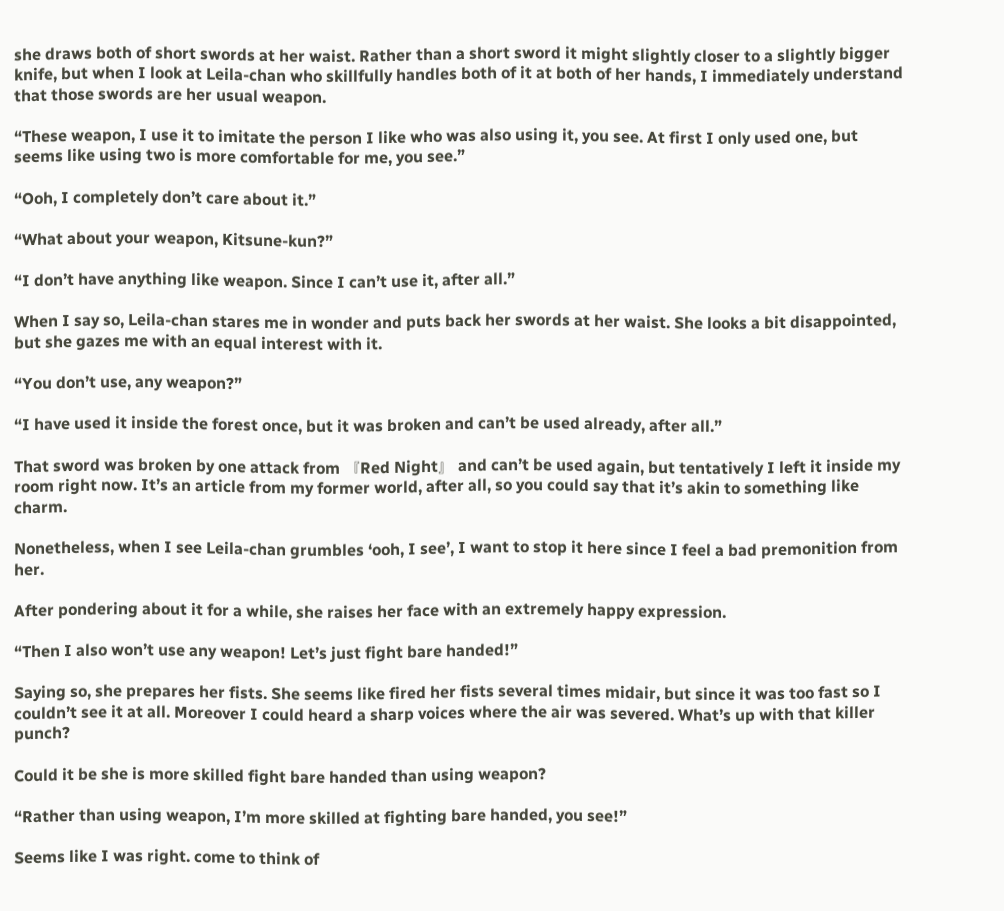she draws both of short swords at her waist. Rather than a short sword it might slightly closer to a slightly bigger knife, but when I look at Leila-chan who skillfully handles both of it at both of her hands, I immediately understand that those swords are her usual weapon.

“These weapon, I use it to imitate the person I like who was also using it, you see. At first I only used one, but seems like using two is more comfortable for me, you see.”

“Ooh, I completely don’t care about it.”

“What about your weapon, Kitsune-kun?”

“I don’t have anything like weapon. Since I can’t use it, after all.”

When I say so, Leila-chan stares me in wonder and puts back her swords at her waist. She looks a bit disappointed, but she gazes me with an equal interest with it.

“You don’t use, any weapon?”

“I have used it inside the forest once, but it was broken and can’t be used already, after all.”

That sword was broken by one attack from 『Red Night』 and can’t be used again, but tentatively I left it inside my room right now. It’s an article from my former world, after all, so you could say that it’s akin to something like charm.

Nonetheless, when I see Leila-chan grumbles ‘ooh, I see’, I want to stop it here since I feel a bad premonition from her.

After pondering about it for a while, she raises her face with an extremely happy expression.

“Then I also won’t use any weapon! Let’s just fight bare handed!”

Saying so, she prepares her fists. She seems like fired her fists several times midair, but since it was too fast so I couldn’t see it at all. Moreover I could heard a sharp voices where the air was severed. What’s up with that killer punch?

Could it be she is more skilled fight bare handed than using weapon?

“Rather than using weapon, I’m more skilled at fighting bare handed, you see!”

Seems like I was right. come to think of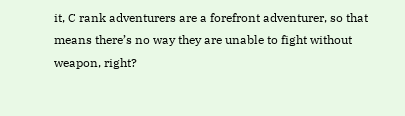it, C rank adventurers are a forefront adventurer, so that means there’s no way they are unable to fight without weapon, right?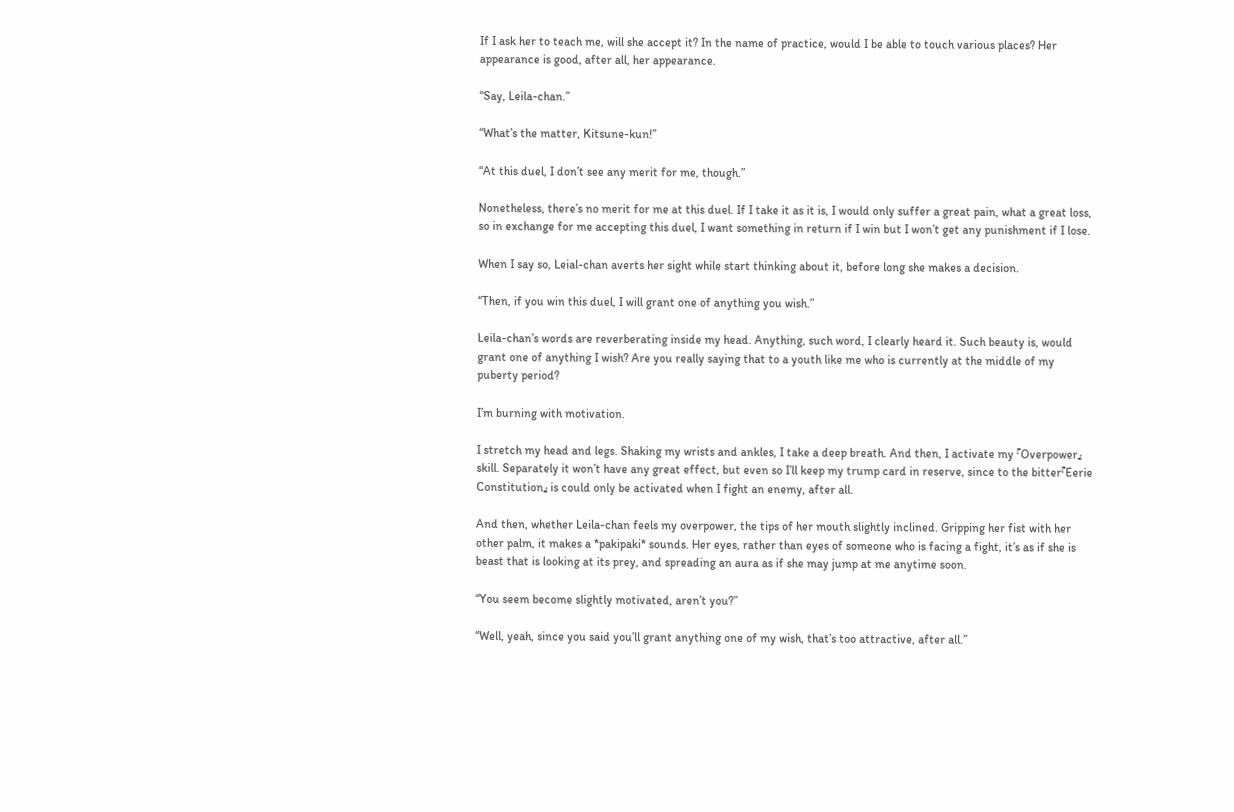If I ask her to teach me, will she accept it? In the name of practice, would I be able to touch various places? Her appearance is good, after all, her appearance.

“Say, Leila-chan.”

“What’s the matter, Kitsune-kun!”

“At this duel, I don’t see any merit for me, though.”

Nonetheless, there’s no merit for me at this duel. If I take it as it is, I would only suffer a great pain, what a great loss, so in exchange for me accepting this duel, I want something in return if I win but I won’t get any punishment if I lose.

When I say so, Leial-chan averts her sight while start thinking about it, before long she makes a decision.

“Then, if you win this duel, I will grant one of anything you wish.”

Leila-chan’s words are reverberating inside my head. Anything, such word, I clearly heard it. Such beauty is, would grant one of anything I wish? Are you really saying that to a youth like me who is currently at the middle of my puberty period?

I’m burning with motivation.

I stretch my head and legs. Shaking my wrists and ankles, I take a deep breath. And then, I activate my 『Overpower』 skill. Separately it won’t have any great effect, but even so I’ll keep my trump card in reserve, since to the bitter『Eerie Constitution』 is could only be activated when I fight an enemy, after all.

And then, whether Leila-chan feels my overpower, the tips of her mouth slightly inclined. Gripping her fist with her other palm, it makes a *pakipaki* sounds. Her eyes, rather than eyes of someone who is facing a fight, it’s as if she is beast that is looking at its prey, and spreading an aura as if she may jump at me anytime soon.

“You seem become slightly motivated, aren’t you?”

“Well, yeah, since you said you’ll grant anything one of my wish, that’s too attractive, after all.”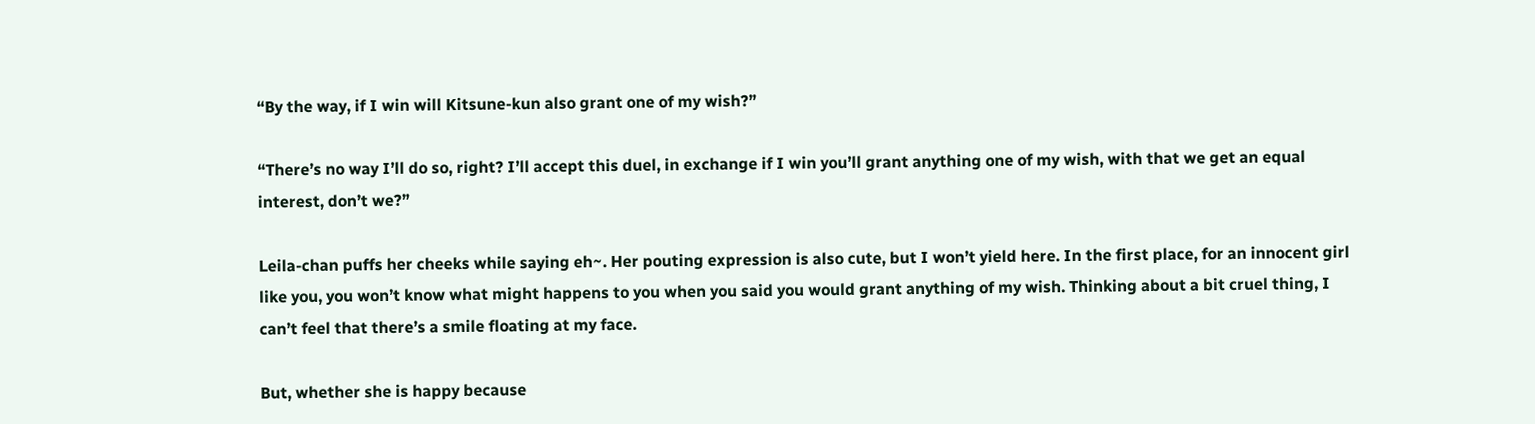“By the way, if I win will Kitsune-kun also grant one of my wish?”

“There’s no way I’ll do so, right? I’ll accept this duel, in exchange if I win you’ll grant anything one of my wish, with that we get an equal interest, don’t we?”

Leila-chan puffs her cheeks while saying eh~. Her pouting expression is also cute, but I won’t yield here. In the first place, for an innocent girl like you, you won’t know what might happens to you when you said you would grant anything of my wish. Thinking about a bit cruel thing, I can’t feel that there’s a smile floating at my face.

But, whether she is happy because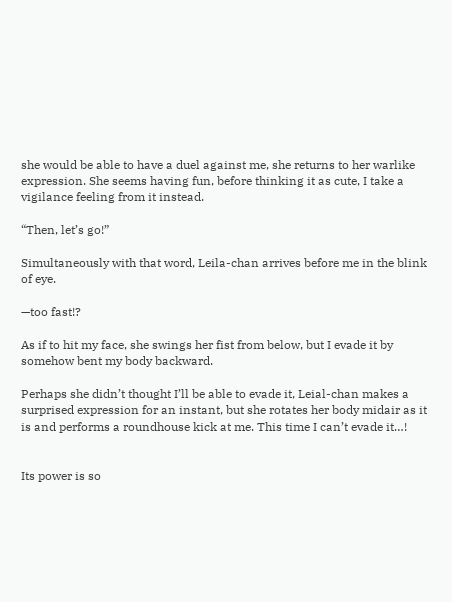she would be able to have a duel against me, she returns to her warlike expression. She seems having fun, before thinking it as cute, I take a vigilance feeling from it instead.

“Then, let’s go!”

Simultaneously with that word, Leila-chan arrives before me in the blink of eye.

—too fast!?

As if to hit my face, she swings her fist from below, but I evade it by somehow bent my body backward.

Perhaps she didn’t thought I’ll be able to evade it, Leial-chan makes a surprised expression for an instant, but she rotates her body midair as it is and performs a roundhouse kick at me. This time I can’t evade it…!


Its power is so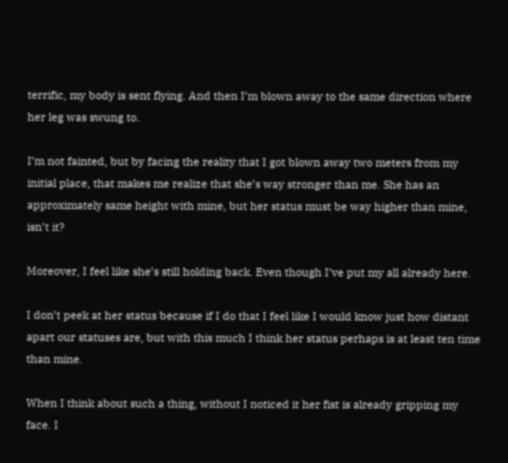terrific, my body is sent flying. And then I’m blown away to the same direction where her leg was swung to.

I’m not fainted, but by facing the reality that I got blown away two meters from my initial place, that makes me realize that she’s way stronger than me. She has an approximately same height with mine, but her status must be way higher than mine, isn’t it?

Moreover, I feel like she’s still holding back. Even though I’ve put my all already here.

I don’t peek at her status because if I do that I feel like I would know just how distant apart our statuses are, but with this much I think her status perhaps is at least ten time than mine.

When I think about such a thing, without I noticed it her fist is already gripping my face. I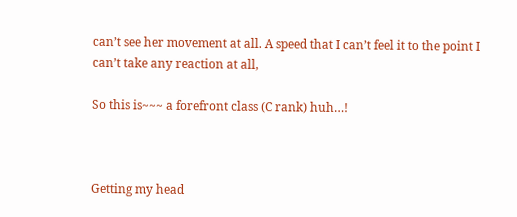can’t see her movement at all. A speed that I can’t feel it to the point I can’t take any reaction at all,

So this is~~~ a forefront class (C rank) huh…!



Getting my head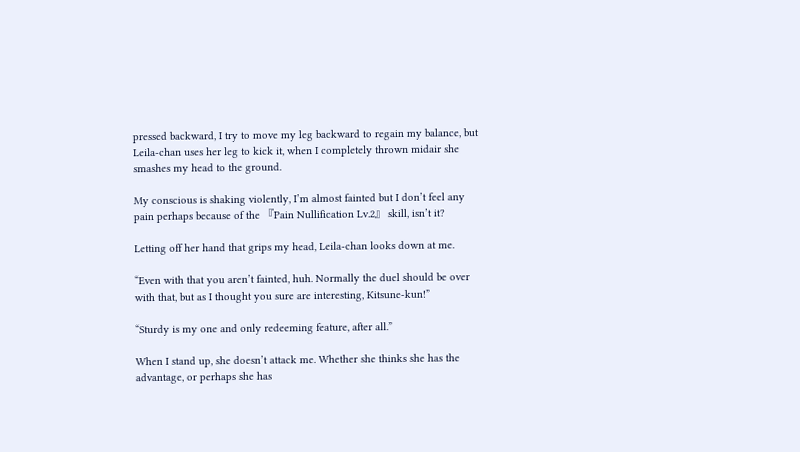pressed backward, I try to move my leg backward to regain my balance, but Leila-chan uses her leg to kick it, when I completely thrown midair she smashes my head to the ground.

My conscious is shaking violently, I’m almost fainted but I don’t feel any pain perhaps because of the 『Pain Nullification Lv.2』 skill, isn’t it?

Letting off her hand that grips my head, Leila-chan looks down at me.

“Even with that you aren’t fainted, huh. Normally the duel should be over with that, but as I thought you sure are interesting, Kitsune-kun!”

“Sturdy is my one and only redeeming feature, after all.”

When I stand up, she doesn’t attack me. Whether she thinks she has the advantage, or perhaps she has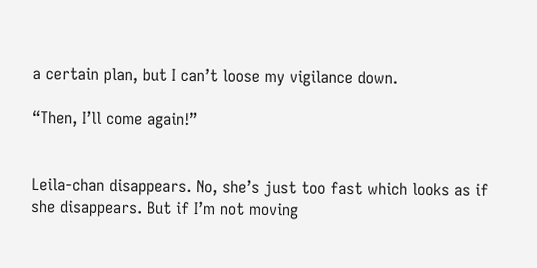a certain plan, but I can’t loose my vigilance down.

“Then, I’ll come again!”


Leila-chan disappears. No, she’s just too fast which looks as if she disappears. But if I’m not moving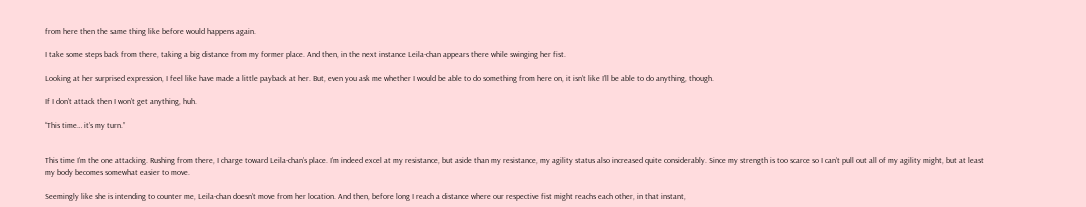from here then the same thing like before would happens again.

I take some steps back from there, taking a big distance from my former place. And then, in the next instance Leila-chan appears there while swinging her fist.

Looking at her surprised expression, I feel like have made a little payback at her. But, even you ask me whether I would be able to do something from here on, it isn’t like I’ll be able to do anything, though.

If I don’t attack then I won’t get anything, huh.

“This time… it’s my turn.”


This time I’m the one attacking. Rushing from there, I charge toward Leila-chan’s place. I’m indeed excel at my resistance, but aside than my resistance, my agility status also increased quite considerably. Since my strength is too scarce so I can’t pull out all of my agility might, but at least my body becomes somewhat easier to move.

Seemingly like she is intending to counter me, Leila-chan doesn’t move from her location. And then, before long I reach a distance where our respective fist might reachs each other, in that instant,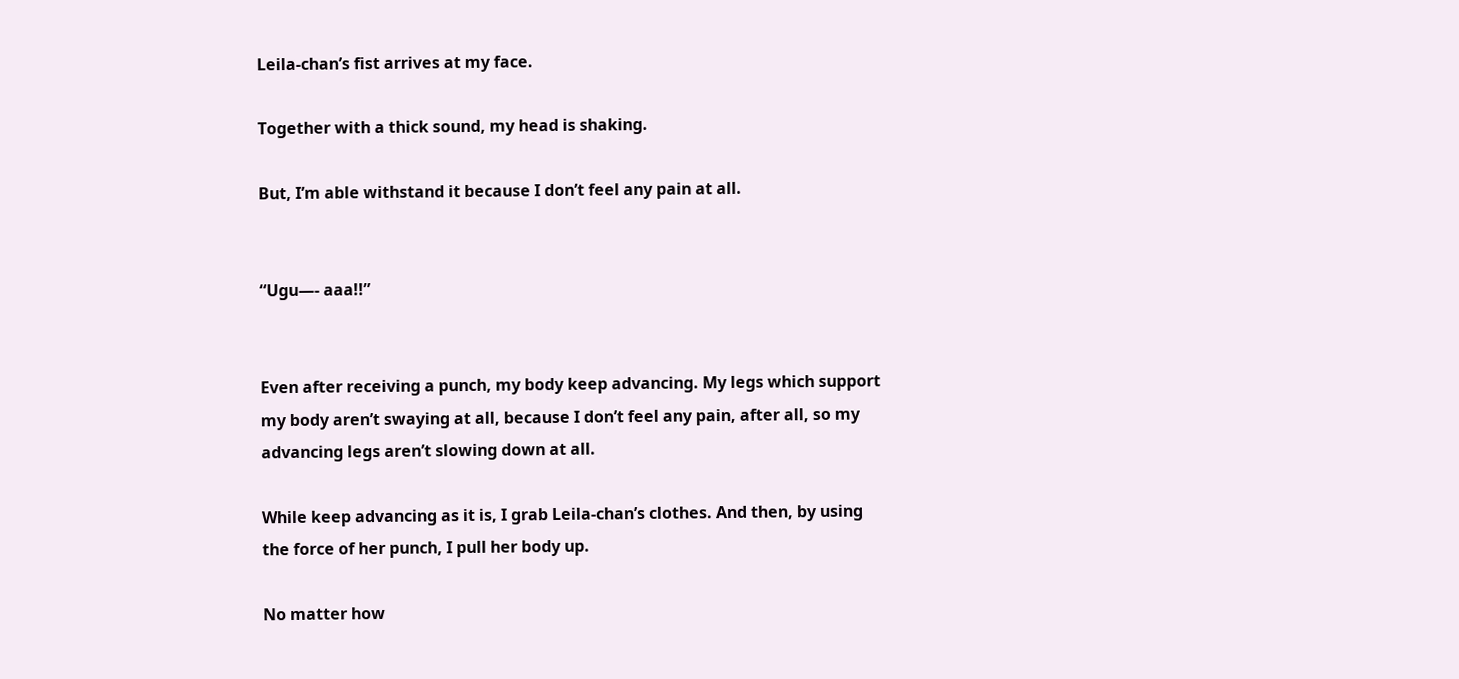Leila-chan’s fist arrives at my face.

Together with a thick sound, my head is shaking.

But, I’m able withstand it because I don’t feel any pain at all.


“Ugu—- aaa!!”


Even after receiving a punch, my body keep advancing. My legs which support my body aren’t swaying at all, because I don’t feel any pain, after all, so my advancing legs aren’t slowing down at all.

While keep advancing as it is, I grab Leila-chan’s clothes. And then, by using the force of her punch, I pull her body up.

No matter how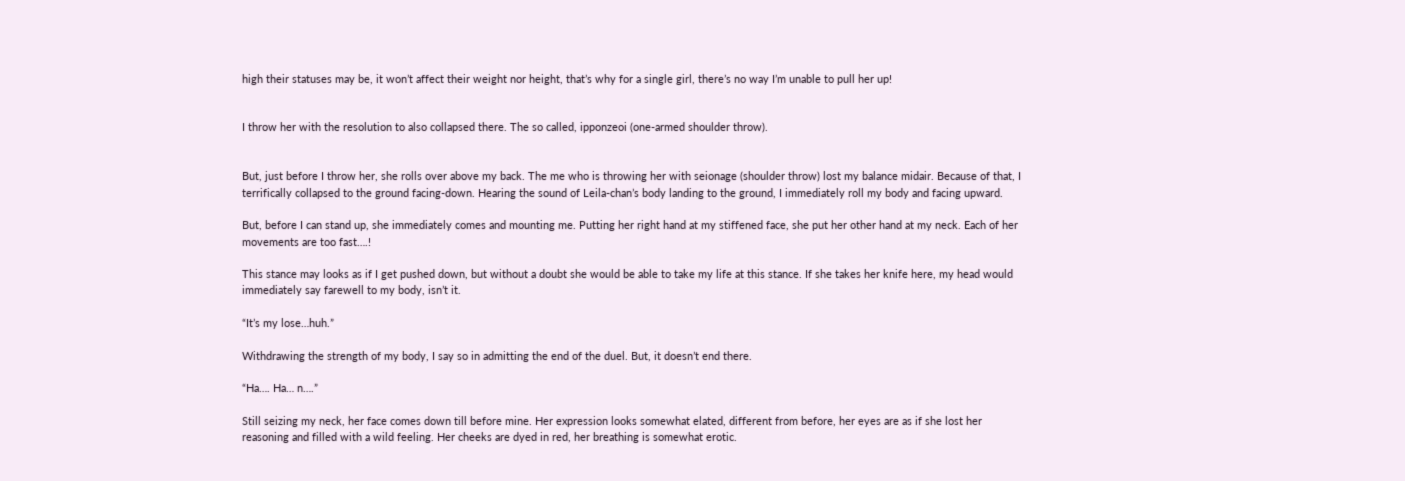high their statuses may be, it won’t affect their weight nor height, that’s why for a single girl, there’s no way I’m unable to pull her up!


I throw her with the resolution to also collapsed there. The so called, ipponzeoi (one-armed shoulder throw).


But, just before I throw her, she rolls over above my back. The me who is throwing her with seionage (shoulder throw) lost my balance midair. Because of that, I terrifically collapsed to the ground facing-down. Hearing the sound of Leila-chan’s body landing to the ground, I immediately roll my body and facing upward.

But, before I can stand up, she immediately comes and mounting me. Putting her right hand at my stiffened face, she put her other hand at my neck. Each of her movements are too fast….!

This stance may looks as if I get pushed down, but without a doubt she would be able to take my life at this stance. If she takes her knife here, my head would immediately say farewell to my body, isn’t it.

“It’s my lose…huh.”

Withdrawing the strength of my body, I say so in admitting the end of the duel. But, it doesn’t end there.

“Ha…. Ha… n….”

Still seizing my neck, her face comes down till before mine. Her expression looks somewhat elated, different from before, her eyes are as if she lost her reasoning and filled with a wild feeling. Her cheeks are dyed in red, her breathing is somewhat erotic.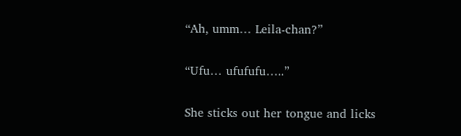“Ah, umm… Leila-chan?”

“Ufu… ufufufu…..”

She sticks out her tongue and licks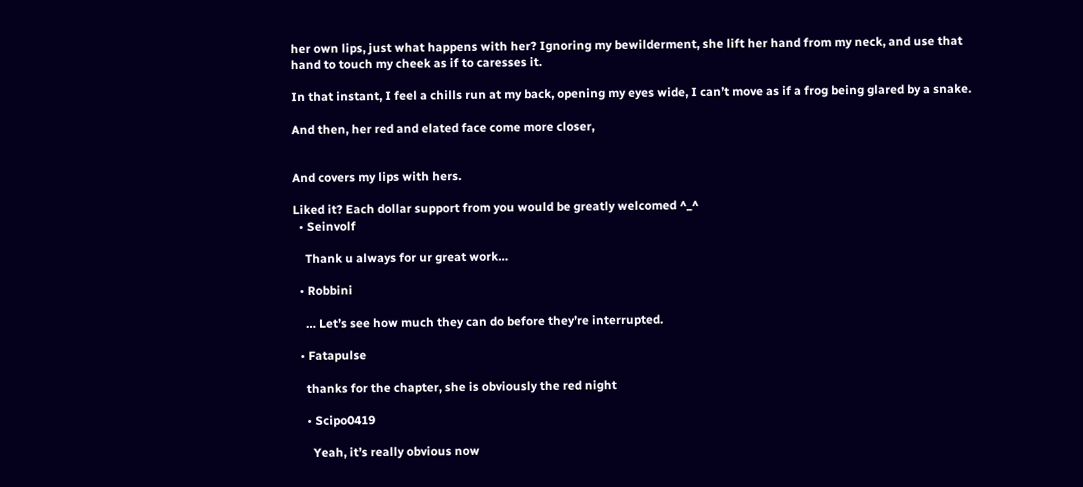her own lips, just what happens with her? Ignoring my bewilderment, she lift her hand from my neck, and use that hand to touch my cheek as if to caresses it.

In that instant, I feel a chills run at my back, opening my eyes wide, I can’t move as if a frog being glared by a snake.

And then, her red and elated face come more closer,


And covers my lips with hers.

Liked it? Each dollar support from you would be greatly welcomed ^_^
  • Seinvolf

    Thank u always for ur great work…

  • Robbini

    … Let’s see how much they can do before they’re interrupted.

  • Fatapulse

    thanks for the chapter, she is obviously the red night

    • Scipo0419

      Yeah, it’s really obvious now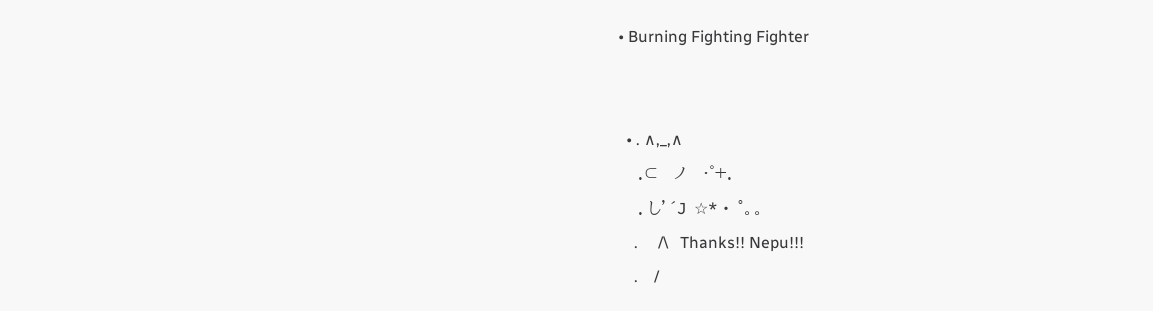• Burning Fighting Fighter


  • . ∧,_,∧
    .⊂   ノ   ・゜+.
    . し’´J  ☆*・ °。。
    .     /\   Thanks!! Nepu!!!
    .    /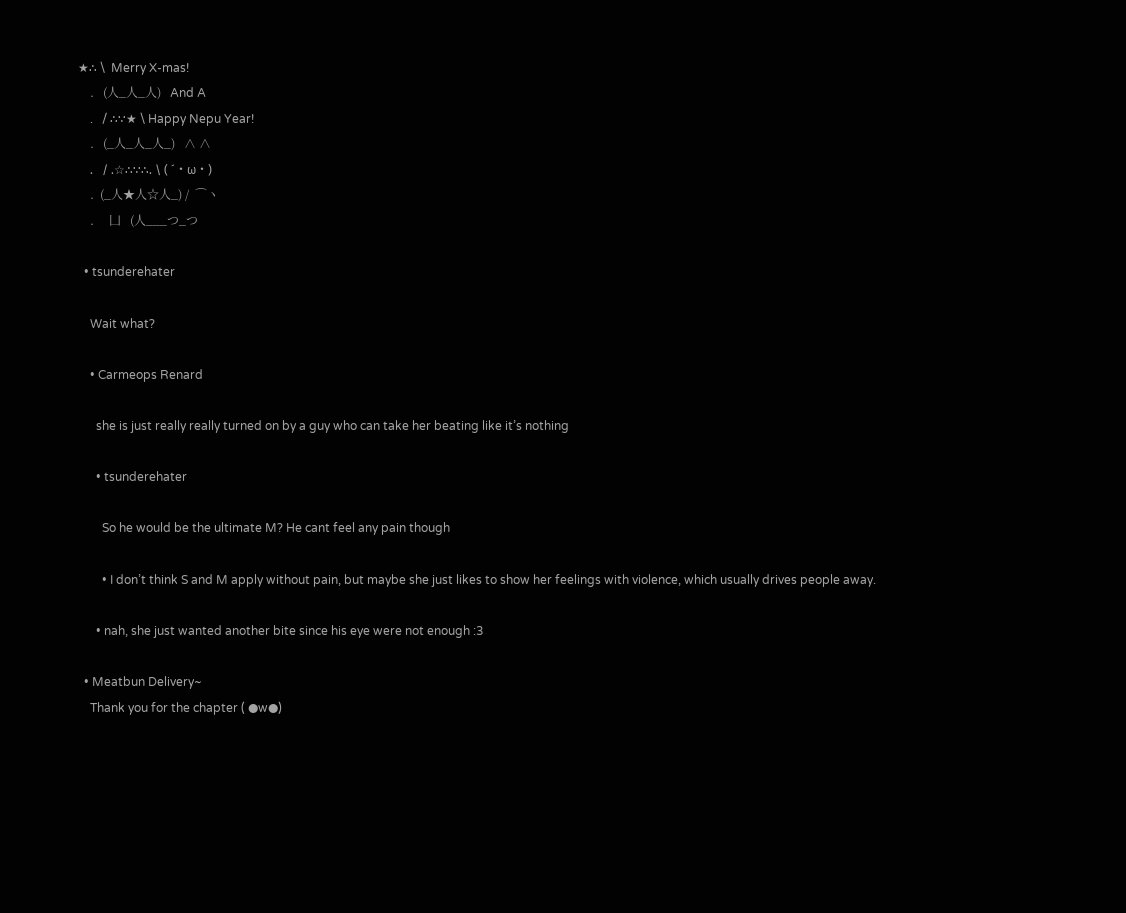★∴ \  Merry X-mas!
    .   (人_人_人)   And A
    .   / ∴∵★ \ Happy Nepu Year!
    .   (_人_人_人_)   ∧ ∧
    .   / .☆∴∵∴. \ ( ´・ω・)
    .  (_人★人☆人_) /  ⌒ヽ
    .     凵   (人___つ_つ

  • tsunderehater

    Wait what?

    • Carmeops Renard

      she is just really really turned on by a guy who can take her beating like it’s nothing

      • tsunderehater

        So he would be the ultimate M? He cant feel any pain though

        • I don’t think S and M apply without pain, but maybe she just likes to show her feelings with violence, which usually drives people away.

      • nah, she just wanted another bite since his eye were not enough :3

  • Meatbun Delivery~
    Thank you for the chapter ( ●w●)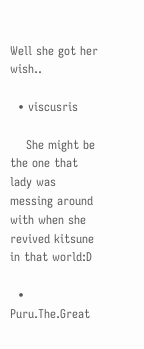Well she got her wish..

  • viscusris

    She might be the one that lady was messing around with when she revived kitsune in that world:D

  • Puru.The.Great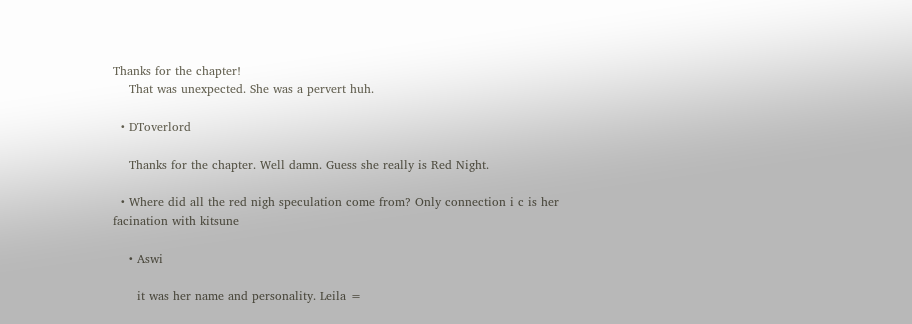Thanks for the chapter!
    That was unexpected. She was a pervert huh.

  • DToverlord

    Thanks for the chapter. Well damn. Guess she really is Red Night.

  • Where did all the red nigh speculation come from? Only connection i c is her facination with kitsune

    • Aswi

      it was her name and personality. Leila =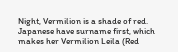Night, Vermilion is a shade of red. Japanese have surname first, which makes her Vermilion Leila (Red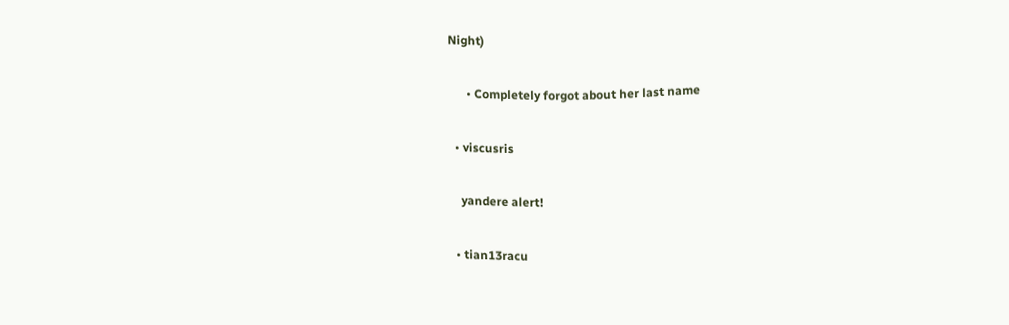Night)

      • Completely forgot about her last name

  • viscusris

    yandere alert!

  • tian13racu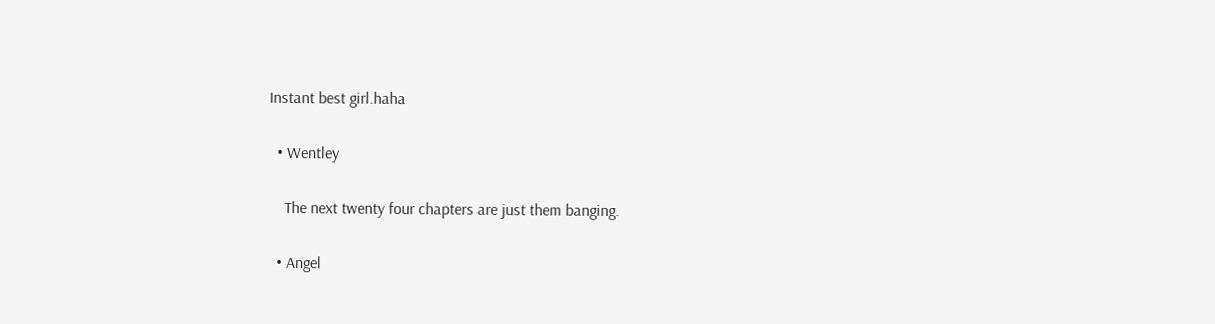Instant best girl.haha

  • Wentley

    The next twenty four chapters are just them banging.

  • Angel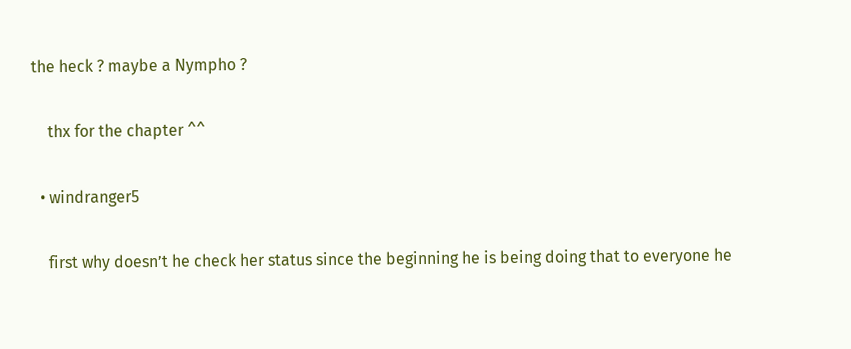the heck ? maybe a Nympho ?

    thx for the chapter ^^

  • windranger5

    first why doesn’t he check her status since the beginning he is being doing that to everyone he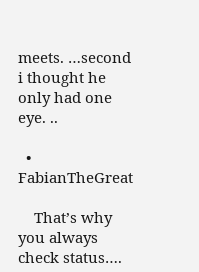meets. …second i thought he only had one eye. ..

  • FabianTheGreat

    That’s why you always check status….